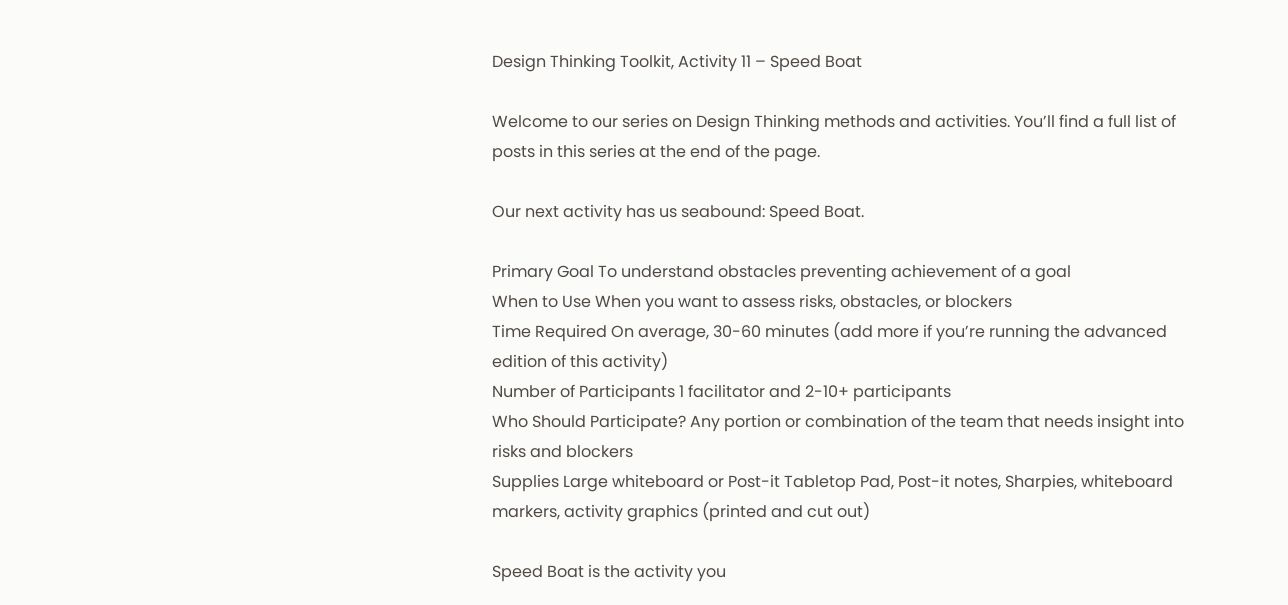Design Thinking Toolkit, Activity 11 – Speed Boat

Welcome to our series on Design Thinking methods and activities. You’ll find a full list of posts in this series at the end of the page.

Our next activity has us seabound: Speed Boat.

Primary Goal To understand obstacles preventing achievement of a goal
When to Use When you want to assess risks, obstacles, or blockers
Time Required On average, 30-60 minutes (add more if you’re running the advanced edition of this activity)
Number of Participants 1 facilitator and 2-10+ participants
Who Should Participate? Any portion or combination of the team that needs insight into risks and blockers
Supplies Large whiteboard or Post-it Tabletop Pad, Post-it notes, Sharpies, whiteboard markers, activity graphics (printed and cut out)

Speed Boat is the activity you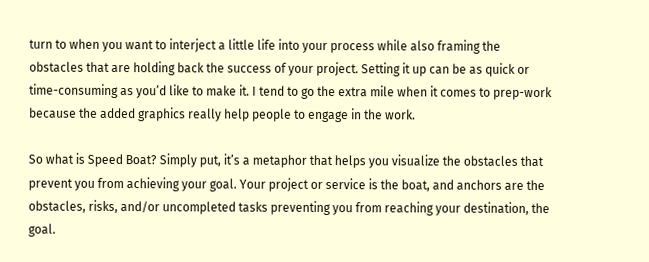turn to when you want to interject a little life into your process while also framing the obstacles that are holding back the success of your project. Setting it up can be as quick or time-consuming as you’d like to make it. I tend to go the extra mile when it comes to prep-work because the added graphics really help people to engage in the work.

So what is Speed Boat? Simply put, it’s a metaphor that helps you visualize the obstacles that prevent you from achieving your goal. Your project or service is the boat, and anchors are the obstacles, risks, and/or uncompleted tasks preventing you from reaching your destination, the goal.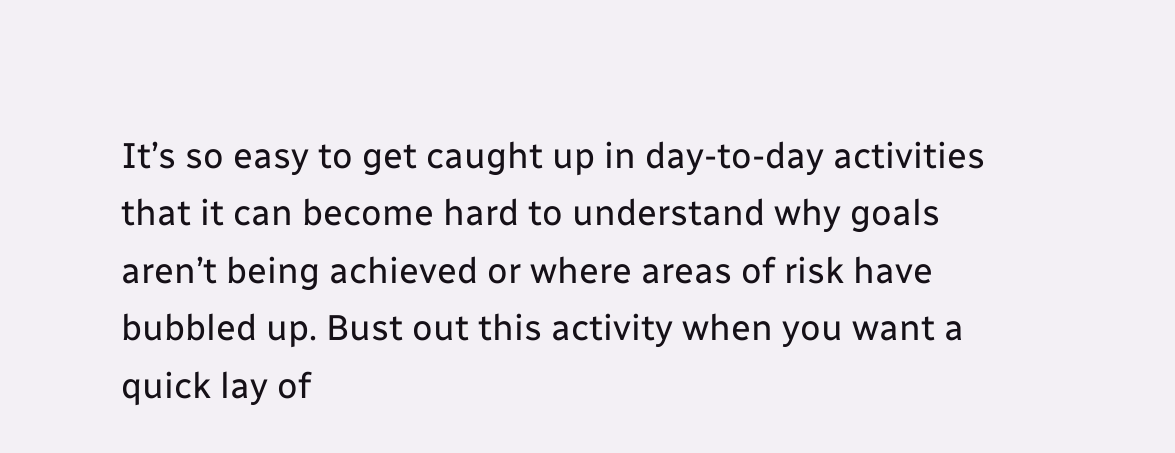It’s so easy to get caught up in day-to-day activities that it can become hard to understand why goals aren’t being achieved or where areas of risk have bubbled up. Bust out this activity when you want a quick lay of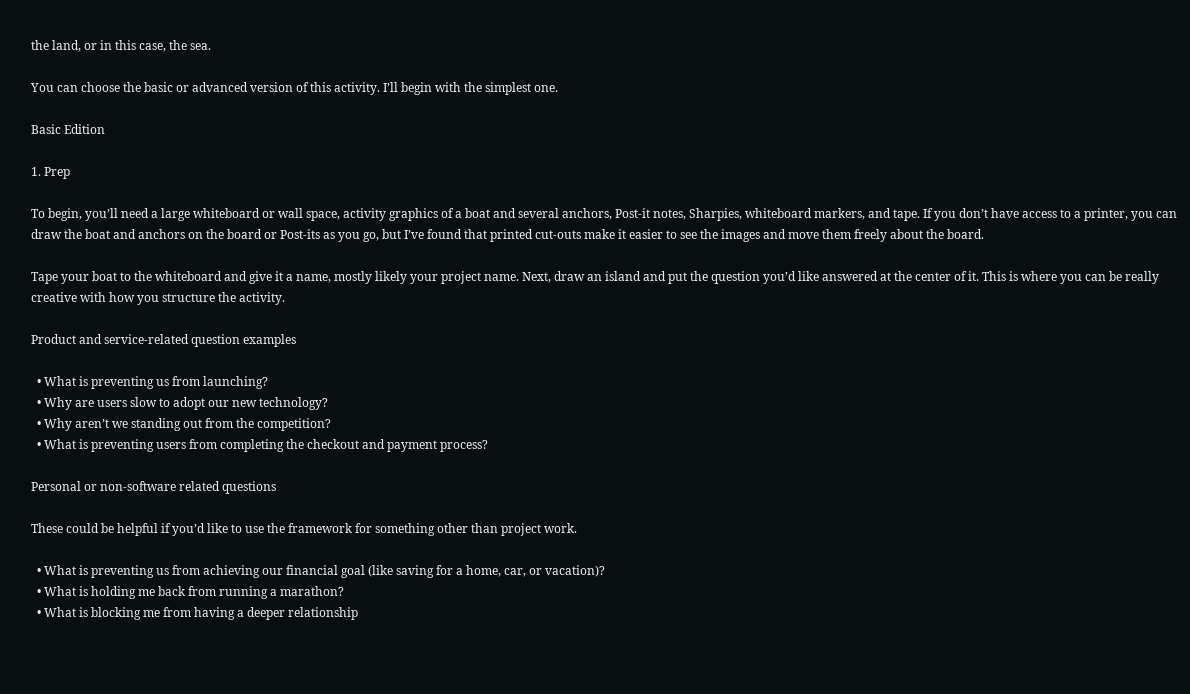the land, or in this case, the sea.

You can choose the basic or advanced version of this activity. I’ll begin with the simplest one.

Basic Edition

1. Prep

To begin, you’ll need a large whiteboard or wall space, activity graphics of a boat and several anchors, Post-it notes, Sharpies, whiteboard markers, and tape. If you don’t have access to a printer, you can draw the boat and anchors on the board or Post-its as you go, but I’ve found that printed cut-outs make it easier to see the images and move them freely about the board.

Tape your boat to the whiteboard and give it a name, mostly likely your project name. Next, draw an island and put the question you’d like answered at the center of it. This is where you can be really creative with how you structure the activity.

Product and service-related question examples

  • What is preventing us from launching?
  • Why are users slow to adopt our new technology?
  • Why aren’t we standing out from the competition?
  • What is preventing users from completing the checkout and payment process?

Personal or non-software related questions

These could be helpful if you’d like to use the framework for something other than project work.

  • What is preventing us from achieving our financial goal (like saving for a home, car, or vacation)?
  • What is holding me back from running a marathon?
  • What is blocking me from having a deeper relationship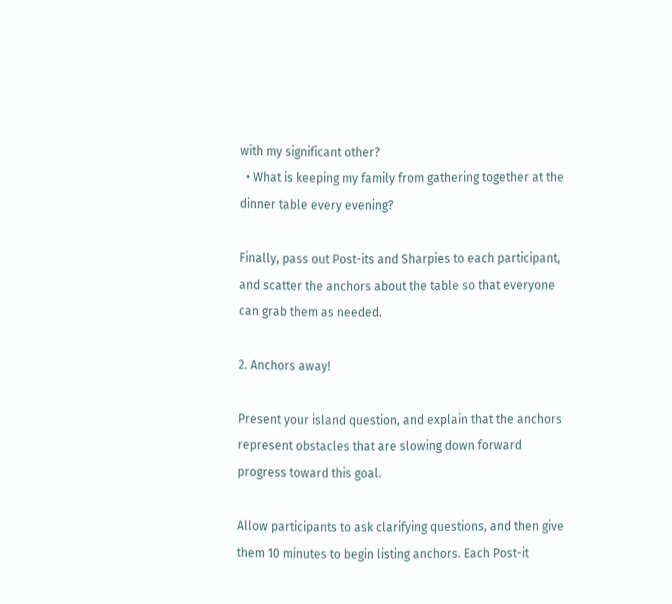with my significant other?
  • What is keeping my family from gathering together at the dinner table every evening?

Finally, pass out Post-its and Sharpies to each participant, and scatter the anchors about the table so that everyone can grab them as needed.

2. Anchors away!

Present your island question, and explain that the anchors represent obstacles that are slowing down forward progress toward this goal.

Allow participants to ask clarifying questions, and then give them 10 minutes to begin listing anchors. Each Post-it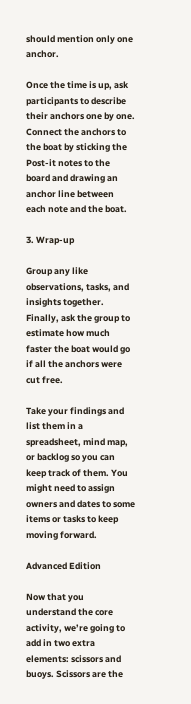should mention only one anchor.

Once the time is up, ask participants to describe their anchors one by one. Connect the anchors to the boat by sticking the Post-it notes to the board and drawing an anchor line between each note and the boat.

3. Wrap-up

Group any like observations, tasks, and insights together. Finally, ask the group to estimate how much faster the boat would go if all the anchors were cut free.

Take your findings and list them in a spreadsheet, mind map, or backlog so you can keep track of them. You might need to assign owners and dates to some items or tasks to keep moving forward.

Advanced Edition

Now that you understand the core activity, we’re going to add in two extra elements: scissors and buoys. Scissors are the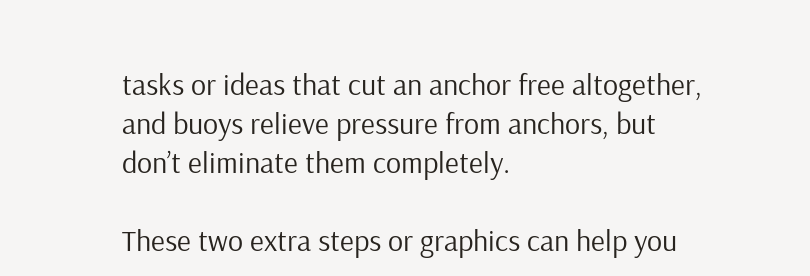tasks or ideas that cut an anchor free altogether, and buoys relieve pressure from anchors, but don’t eliminate them completely.

These two extra steps or graphics can help you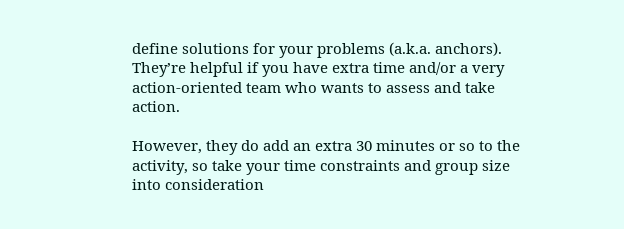define solutions for your problems (a.k.a. anchors). They’re helpful if you have extra time and/or a very action-oriented team who wants to assess and take action.

However, they do add an extra 30 minutes or so to the activity, so take your time constraints and group size into consideration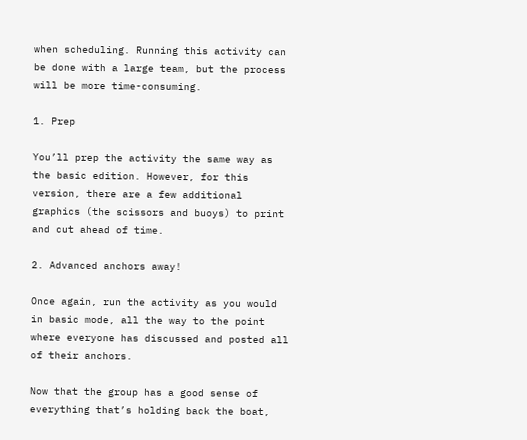when scheduling. Running this activity can be done with a large team, but the process will be more time-consuming.

1. Prep

You’ll prep the activity the same way as the basic edition. However, for this version, there are a few additional graphics (the scissors and buoys) to print and cut ahead of time.

2. Advanced anchors away!

Once again, run the activity as you would in basic mode, all the way to the point where everyone has discussed and posted all of their anchors.

Now that the group has a good sense of everything that’s holding back the boat,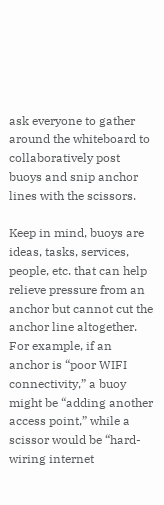ask everyone to gather around the whiteboard to collaboratively post buoys and snip anchor lines with the scissors.

Keep in mind, buoys are ideas, tasks, services, people, etc. that can help relieve pressure from an anchor but cannot cut the anchor line altogether. For example, if an anchor is “poor WIFI connectivity,” a buoy might be “adding another access point,” while a scissor would be “hard-wiring internet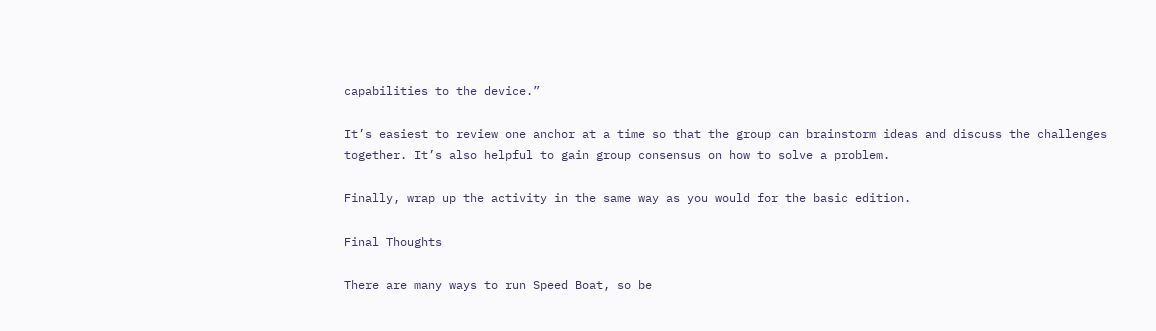capabilities to the device.”

It’s easiest to review one anchor at a time so that the group can brainstorm ideas and discuss the challenges together. It’s also helpful to gain group consensus on how to solve a problem.

Finally, wrap up the activity in the same way as you would for the basic edition.

Final Thoughts

There are many ways to run Speed Boat, so be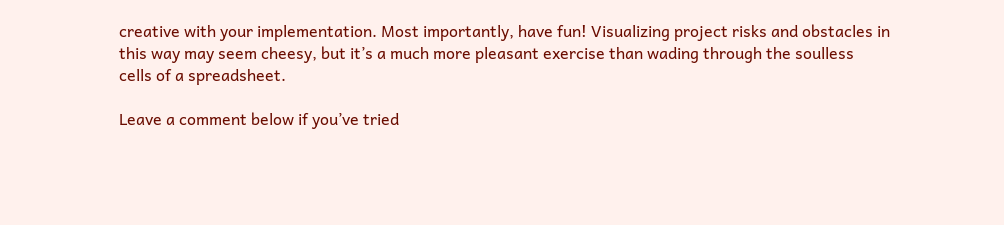creative with your implementation. Most importantly, have fun! Visualizing project risks and obstacles in this way may seem cheesy, but it’s a much more pleasant exercise than wading through the soulless cells of a spreadsheet.

Leave a comment below if you’ve tried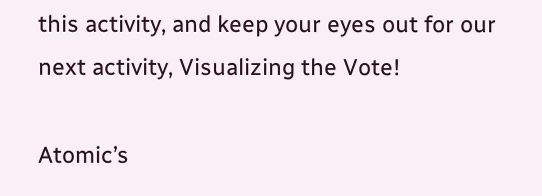this activity, and keep your eyes out for our next activity, Visualizing the Vote!

Atomic’s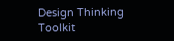Design Thinking Toolkit